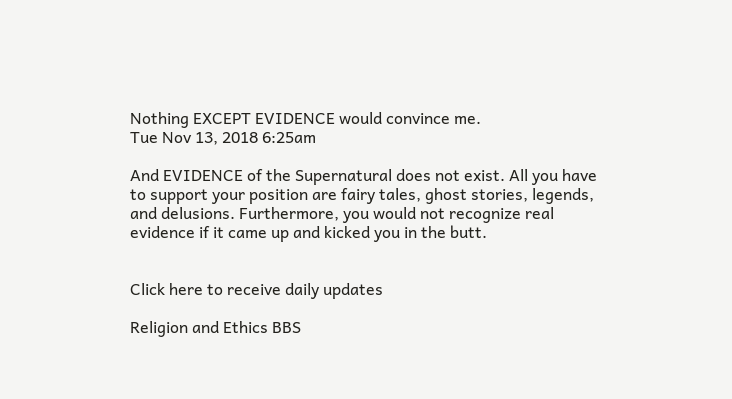Nothing EXCEPT EVIDENCE would convince me.
Tue Nov 13, 2018 6:25am

And EVIDENCE of the Supernatural does not exist. All you have to support your position are fairy tales, ghost stories, legends, and delusions. Furthermore, you would not recognize real evidence if it came up and kicked you in the butt.


Click here to receive daily updates

Religion and Ethics BBS